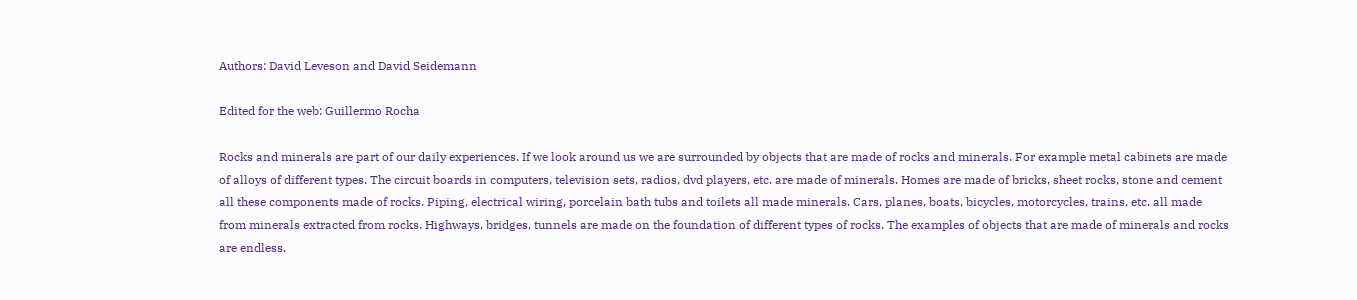Authors: David Leveson and David Seidemann

Edited for the web: Guillermo Rocha

Rocks and minerals are part of our daily experiences. If we look around us we are surrounded by objects that are made of rocks and minerals. For example metal cabinets are made of alloys of different types. The circuit boards in computers, television sets, radios, dvd players, etc. are made of minerals. Homes are made of bricks, sheet rocks, stone and cement all these components made of rocks. Piping, electrical wiring, porcelain bath tubs and toilets all made minerals. Cars, planes, boats, bicycles, motorcycles, trains, etc. all made from minerals extracted from rocks. Highways, bridges, tunnels are made on the foundation of different types of rocks. The examples of objects that are made of minerals and rocks are endless.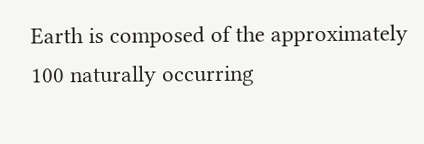Earth is composed of the approximately 100 naturally occurring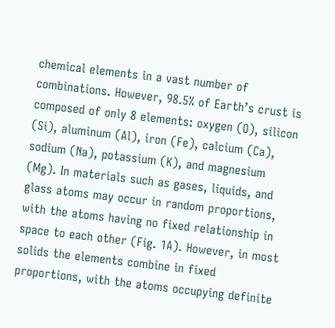chemical elements in a vast number of combinations. However, 98.5% of Earth’s crust is composed of only 8 elements: oxygen (O), silicon (Si), aluminum (Al), iron (Fe), calcium (Ca), sodium (Na), potassium (K), and magnesium (Mg). In materials such as gases, liquids, and glass atoms may occur in random proportions, with the atoms having no fixed relationship in space to each other (Fig. 1A). However, in most solids the elements combine in fixed proportions, with the atoms occupying definite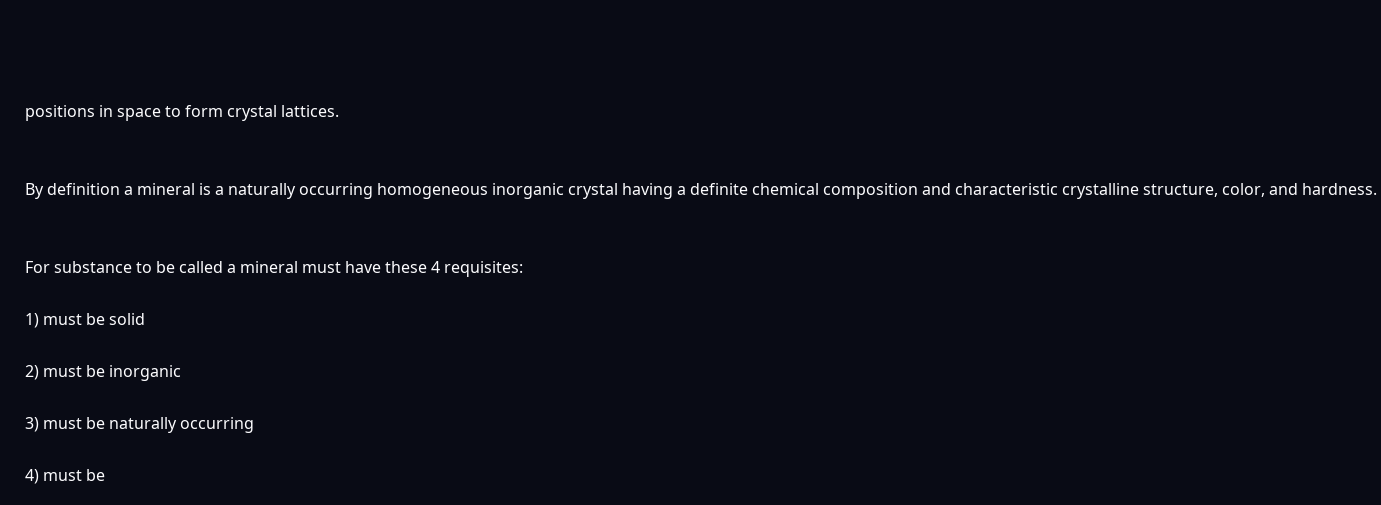positions in space to form crystal lattices.


By definition a mineral is a naturally occurring homogeneous inorganic crystal having a definite chemical composition and characteristic crystalline structure, color, and hardness.


For substance to be called a mineral must have these 4 requisites:

1) must be solid

2) must be inorganic

3) must be naturally occurring

4) must be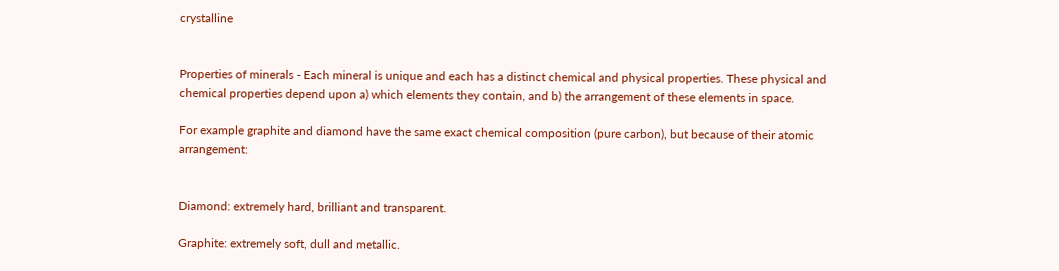crystalline


Properties of minerals - Each mineral is unique and each has a distinct chemical and physical properties. These physical and chemical properties depend upon a) which elements they contain, and b) the arrangement of these elements in space.

For example graphite and diamond have the same exact chemical composition (pure carbon), but because of their atomic arrangement:


Diamond: extremely hard, brilliant and transparent.

Graphite: extremely soft, dull and metallic.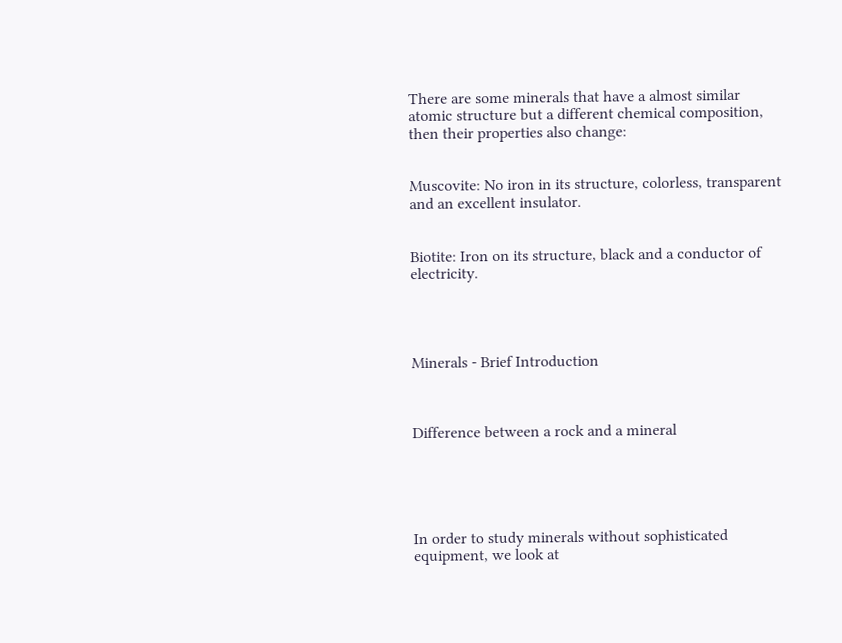There are some minerals that have a almost similar atomic structure but a different chemical composition, then their properties also change:


Muscovite: No iron in its structure, colorless, transparent and an excellent insulator.


Biotite: Iron on its structure, black and a conductor of electricity.




Minerals - Brief Introduction



Difference between a rock and a mineral





In order to study minerals without sophisticated equipment, we look at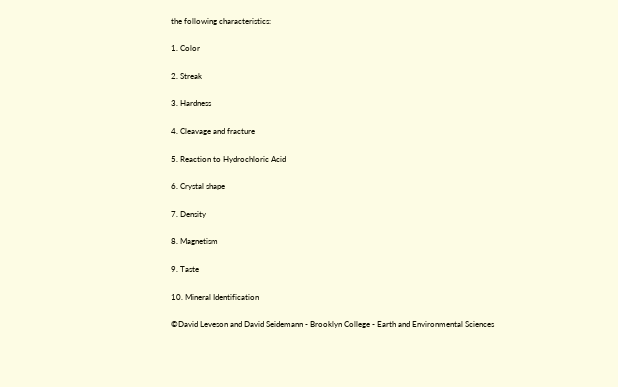the following characteristics:

1. Color

2. Streak

3. Hardness

4. Cleavage and fracture

5. Reaction to Hydrochloric Acid

6. Crystal shape

7. Density

8. Magnetism

9. Taste

10. Mineral Identification

©David Leveson and David Seidemann - Brooklyn College - Earth and Environmental Sciences